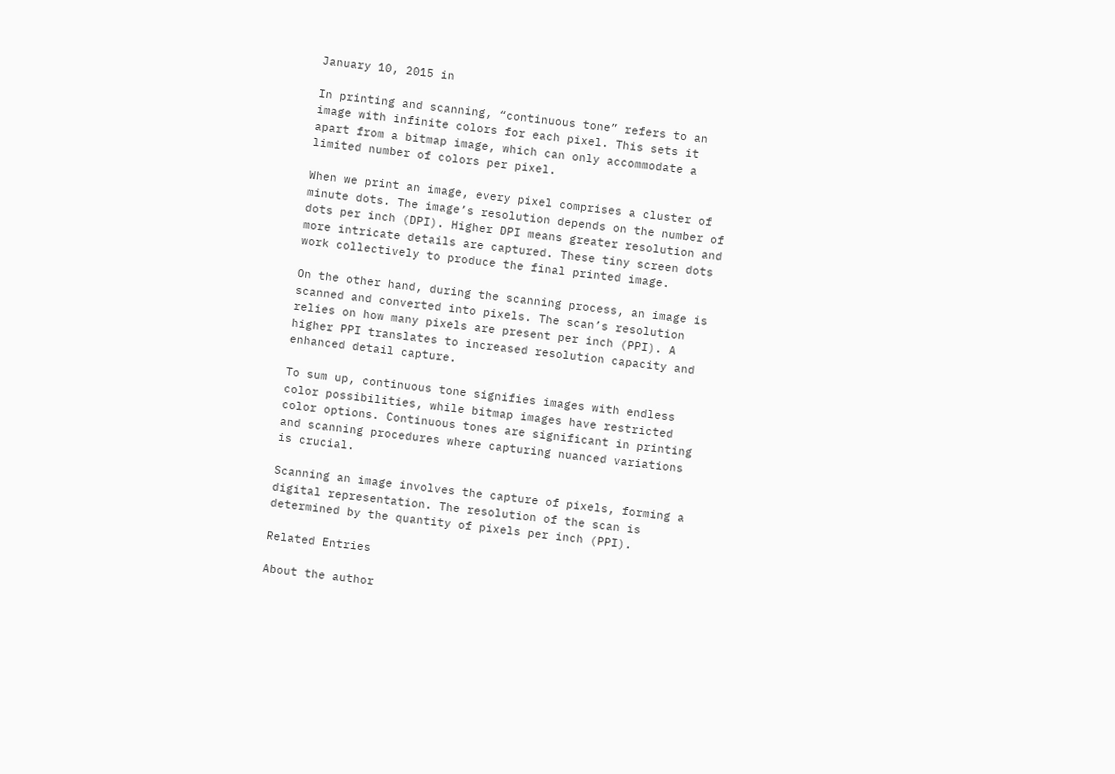January 10, 2015 in

In printing and scanning, “continuous tone” refers to an image with infinite colors for each pixel. This sets it apart from a bitmap image, which can only accommodate a limited number of colors per pixel.

When we print an image, every pixel comprises a cluster of minute dots. The image’s resolution depends on the number of dots per inch (DPI). Higher DPI means greater resolution and more intricate details are captured. These tiny screen dots work collectively to produce the final printed image.

On the other hand, during the scanning process, an image is scanned and converted into pixels. The scan’s resolution relies on how many pixels are present per inch (PPI). A higher PPI translates to increased resolution capacity and enhanced detail capture.

To sum up, continuous tone signifies images with endless color possibilities, while bitmap images have restricted color options. Continuous tones are significant in printing and scanning procedures where capturing nuanced variations is crucial.

Scanning an image involves the capture of pixels, forming a digital representation. The resolution of the scan is determined by the quantity of pixels per inch (PPI).

Related Entries

About the author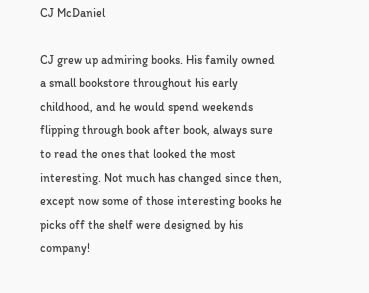CJ McDaniel

CJ grew up admiring books. His family owned a small bookstore throughout his early childhood, and he would spend weekends flipping through book after book, always sure to read the ones that looked the most interesting. Not much has changed since then, except now some of those interesting books he picks off the shelf were designed by his company!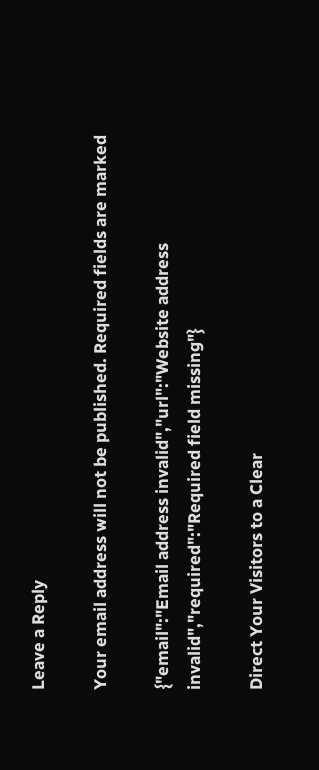Leave a Reply

Your email address will not be published. Required fields are marked

{"email":"Email address invalid","url":"Website address invalid","required":"Required field missing"}

Direct Your Visitors to a Clear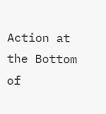Action at the Bottom of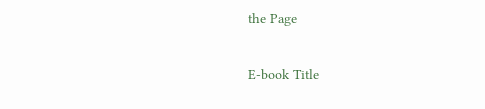the Page

E-book Title